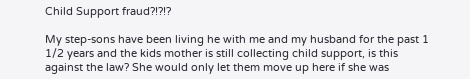Child Support fraud?!?!?

My step-sons have been living he with me and my husband for the past 1 1/2 years and the kids mother is still collecting child support, is this against the law? She would only let them move up here if she was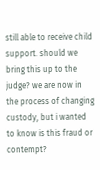still able to receive child support. should we bring this up to the judge? we are now in the process of changing custody, but i wanted to know is this fraud or contempt?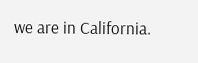we are in California.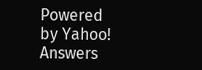Powered by Yahoo! Answers